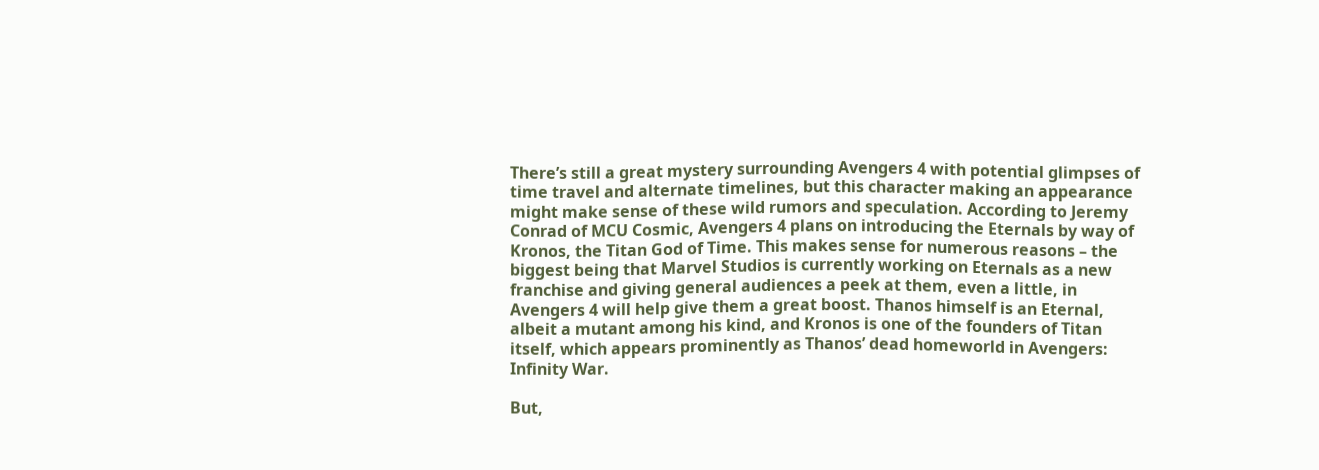There’s still a great mystery surrounding Avengers 4 with potential glimpses of time travel and alternate timelines, but this character making an appearance might make sense of these wild rumors and speculation. According to Jeremy Conrad of MCU Cosmic, Avengers 4 plans on introducing the Eternals by way of Kronos, the Titan God of Time. This makes sense for numerous reasons – the biggest being that Marvel Studios is currently working on Eternals as a new franchise and giving general audiences a peek at them, even a little, in Avengers 4 will help give them a great boost. Thanos himself is an Eternal, albeit a mutant among his kind, and Kronos is one of the founders of Titan itself, which appears prominently as Thanos’ dead homeworld in Avengers: Infinity War.

But,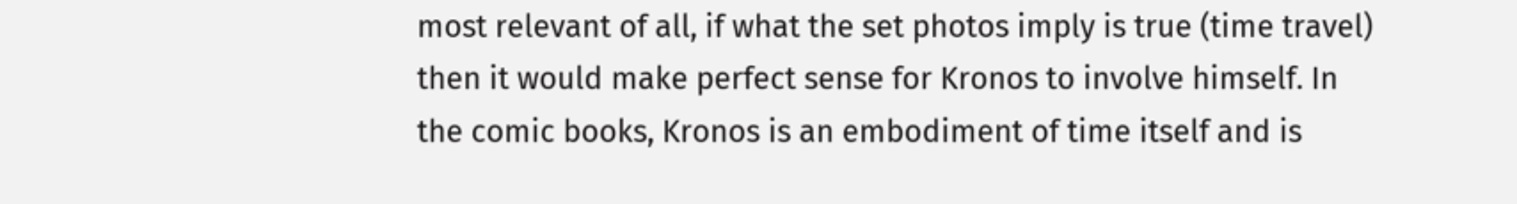most relevant of all, if what the set photos imply is true (time travel) then it would make perfect sense for Kronos to involve himself. In the comic books, Kronos is an embodiment of time itself and is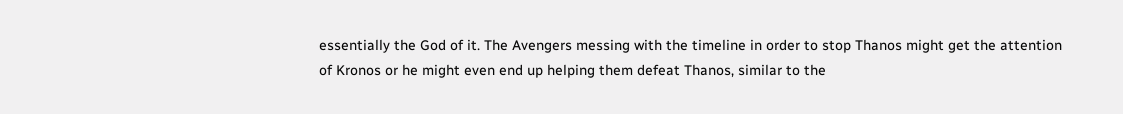essentially the God of it. The Avengers messing with the timeline in order to stop Thanos might get the attention of Kronos or he might even end up helping them defeat Thanos, similar to the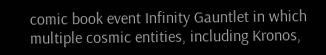comic book event Infinity Gauntlet in which multiple cosmic entities, including Kronos,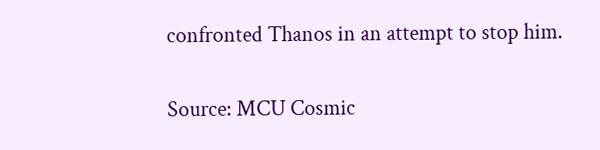confronted Thanos in an attempt to stop him.

Source: MCU Cosmic